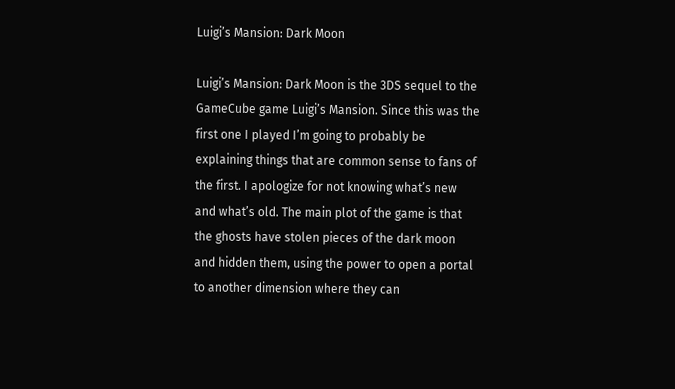Luigi’s Mansion: Dark Moon

Luigi’s Mansion: Dark Moon is the 3DS sequel to the GameCube game Luigi’s Mansion. Since this was the first one I played I’m going to probably be explaining things that are common sense to fans of the first. I apologize for not knowing what’s new and what’s old. The main plot of the game is that the ghosts have stolen pieces of the dark moon and hidden them, using the power to open a portal to another dimension where they can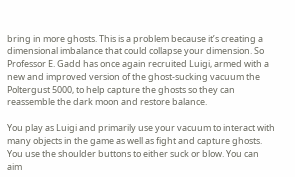bring in more ghosts. This is a problem because it’s creating a dimensional imbalance that could collapse your dimension. So Professor E. Gadd has once again recruited Luigi, armed with a new and improved version of the ghost-sucking vacuum the Poltergust 5000, to help capture the ghosts so they can reassemble the dark moon and restore balance.

You play as Luigi and primarily use your vacuum to interact with many objects in the game as well as fight and capture ghosts. You use the shoulder buttons to either suck or blow. You can aim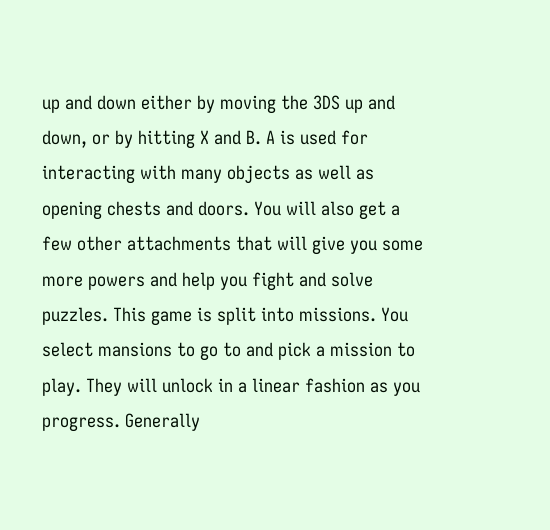up and down either by moving the 3DS up and down, or by hitting X and B. A is used for interacting with many objects as well as opening chests and doors. You will also get a few other attachments that will give you some more powers and help you fight and solve puzzles. This game is split into missions. You select mansions to go to and pick a mission to play. They will unlock in a linear fashion as you progress. Generally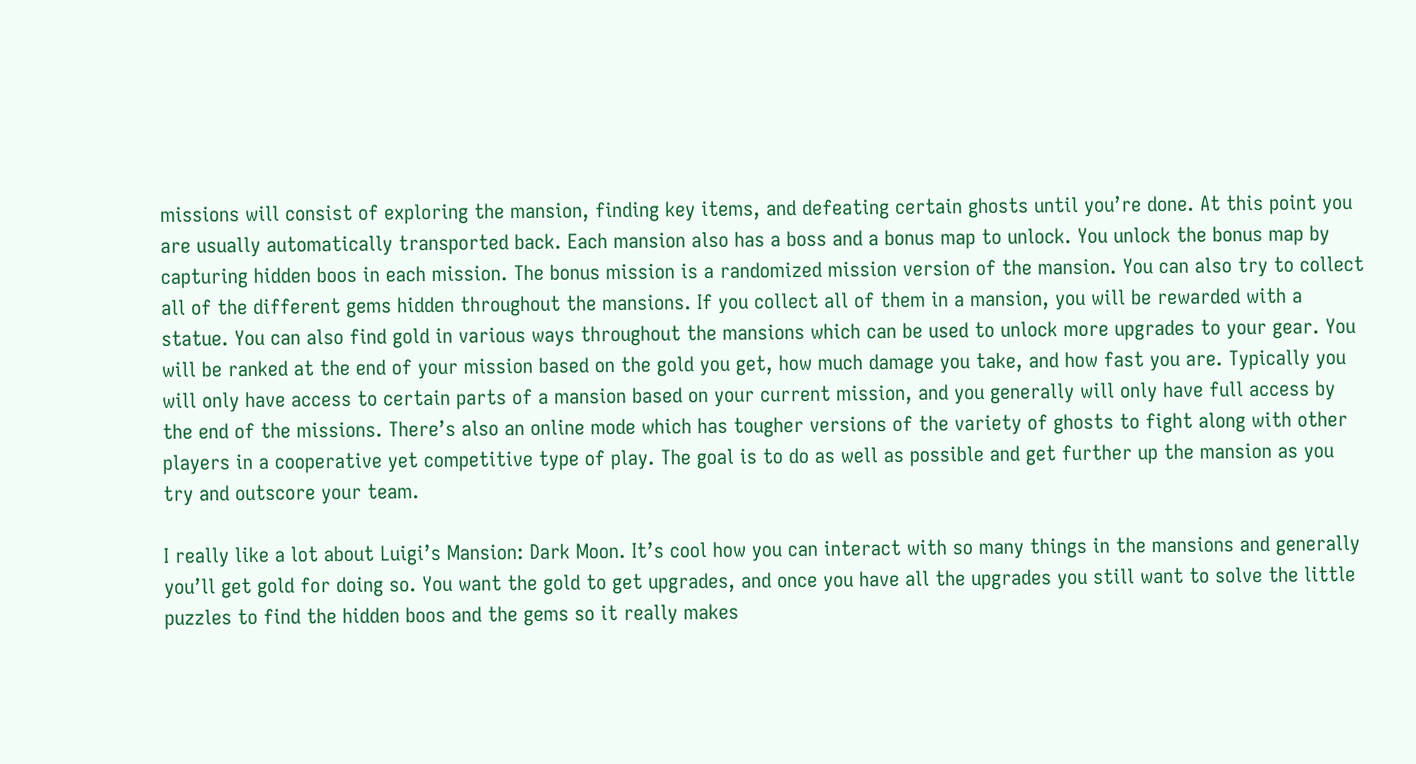missions will consist of exploring the mansion, finding key items, and defeating certain ghosts until you’re done. At this point you are usually automatically transported back. Each mansion also has a boss and a bonus map to unlock. You unlock the bonus map by capturing hidden boos in each mission. The bonus mission is a randomized mission version of the mansion. You can also try to collect all of the different gems hidden throughout the mansions. If you collect all of them in a mansion, you will be rewarded with a statue. You can also find gold in various ways throughout the mansions which can be used to unlock more upgrades to your gear. You will be ranked at the end of your mission based on the gold you get, how much damage you take, and how fast you are. Typically you will only have access to certain parts of a mansion based on your current mission, and you generally will only have full access by the end of the missions. There’s also an online mode which has tougher versions of the variety of ghosts to fight along with other players in a cooperative yet competitive type of play. The goal is to do as well as possible and get further up the mansion as you try and outscore your team.

I really like a lot about Luigi’s Mansion: Dark Moon. It’s cool how you can interact with so many things in the mansions and generally you’ll get gold for doing so. You want the gold to get upgrades, and once you have all the upgrades you still want to solve the little puzzles to find the hidden boos and the gems so it really makes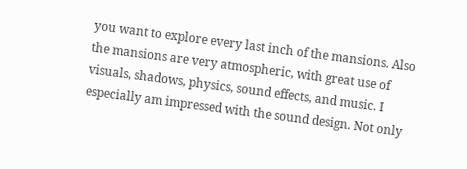you want to explore every last inch of the mansions. Also the mansions are very atmospheric, with great use of visuals, shadows, physics, sound effects, and music. I especially am impressed with the sound design. Not only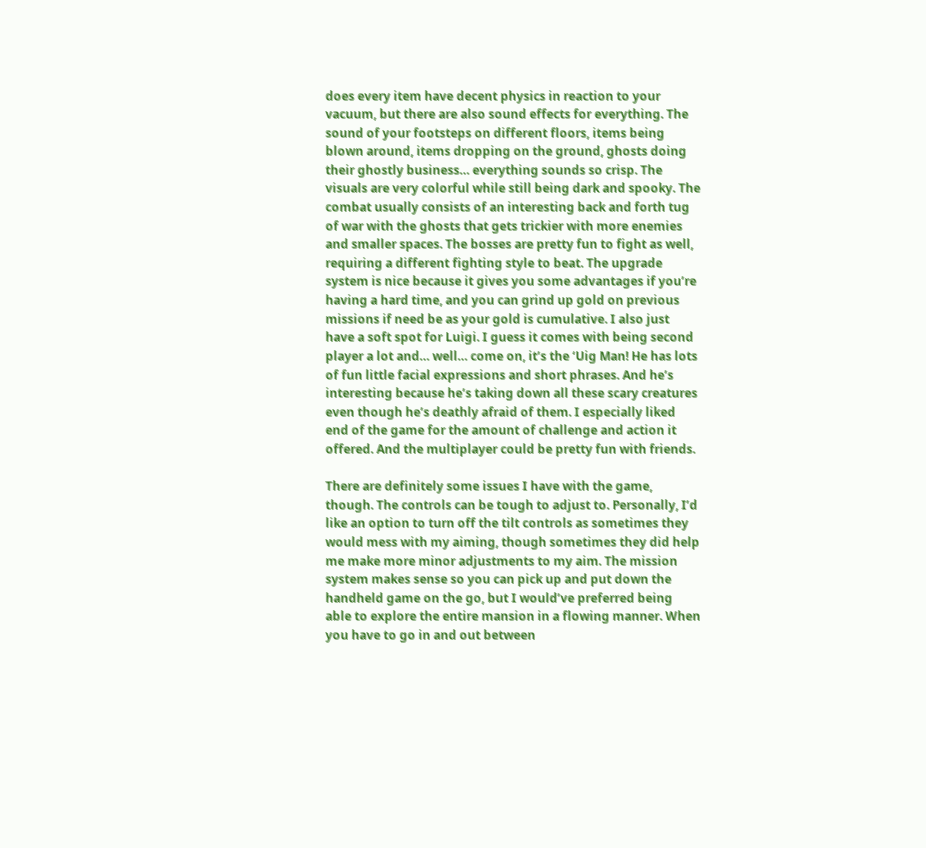does every item have decent physics in reaction to your vacuum, but there are also sound effects for everything. The sound of your footsteps on different floors, items being blown around, items dropping on the ground, ghosts doing their ghostly business… everything sounds so crisp. The visuals are very colorful while still being dark and spooky. The combat usually consists of an interesting back and forth tug of war with the ghosts that gets trickier with more enemies and smaller spaces. The bosses are pretty fun to fight as well, requiring a different fighting style to beat. The upgrade system is nice because it gives you some advantages if you’re having a hard time, and you can grind up gold on previous missions if need be as your gold is cumulative. I also just have a soft spot for Luigi. I guess it comes with being second player a lot and… well… come on, it’s the ‘Uig Man! He has lots of fun little facial expressions and short phrases. And he’s interesting because he’s taking down all these scary creatures even though he’s deathly afraid of them. I especially liked end of the game for the amount of challenge and action it offered. And the multiplayer could be pretty fun with friends.

There are definitely some issues I have with the game, though. The controls can be tough to adjust to. Personally, I’d like an option to turn off the tilt controls as sometimes they would mess with my aiming, though sometimes they did help me make more minor adjustments to my aim. The mission system makes sense so you can pick up and put down the handheld game on the go, but I would’ve preferred being able to explore the entire mansion in a flowing manner. When you have to go in and out between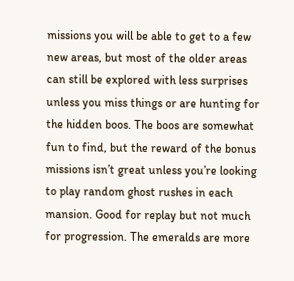missions you will be able to get to a few new areas, but most of the older areas can still be explored with less surprises unless you miss things or are hunting for the hidden boos. The boos are somewhat fun to find, but the reward of the bonus missions isn’t great unless you’re looking to play random ghost rushes in each mansion. Good for replay but not much for progression. The emeralds are more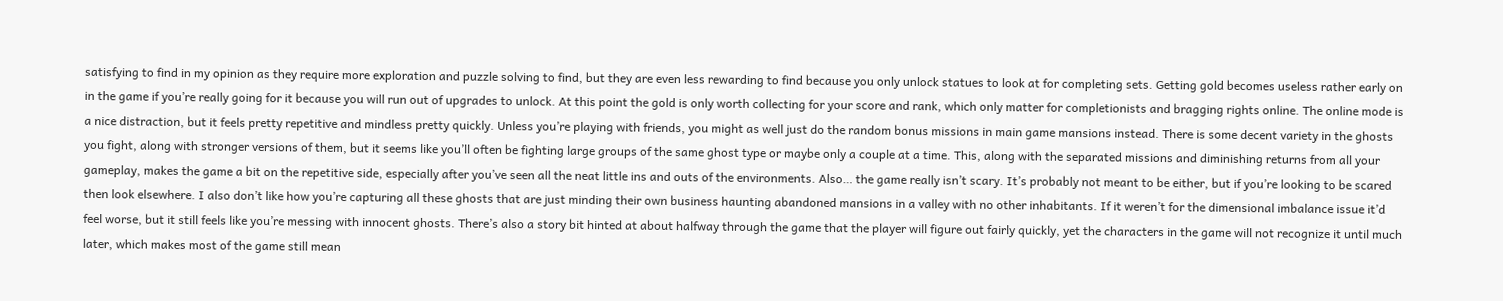satisfying to find in my opinion as they require more exploration and puzzle solving to find, but they are even less rewarding to find because you only unlock statues to look at for completing sets. Getting gold becomes useless rather early on in the game if you’re really going for it because you will run out of upgrades to unlock. At this point the gold is only worth collecting for your score and rank, which only matter for completionists and bragging rights online. The online mode is a nice distraction, but it feels pretty repetitive and mindless pretty quickly. Unless you’re playing with friends, you might as well just do the random bonus missions in main game mansions instead. There is some decent variety in the ghosts you fight, along with stronger versions of them, but it seems like you’ll often be fighting large groups of the same ghost type or maybe only a couple at a time. This, along with the separated missions and diminishing returns from all your gameplay, makes the game a bit on the repetitive side, especially after you’ve seen all the neat little ins and outs of the environments. Also… the game really isn’t scary. It’s probably not meant to be either, but if you’re looking to be scared then look elsewhere. I also don’t like how you’re capturing all these ghosts that are just minding their own business haunting abandoned mansions in a valley with no other inhabitants. If it weren’t for the dimensional imbalance issue it’d feel worse, but it still feels like you’re messing with innocent ghosts. There’s also a story bit hinted at about halfway through the game that the player will figure out fairly quickly, yet the characters in the game will not recognize it until much later, which makes most of the game still mean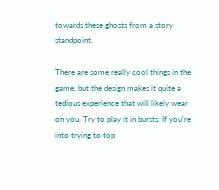towards these ghosts from a story standpoint.

There are some really cool things in the game, but the design makes it quite a tedious experience that will likely wear on you. Try to play it in bursts. If you’re into trying to top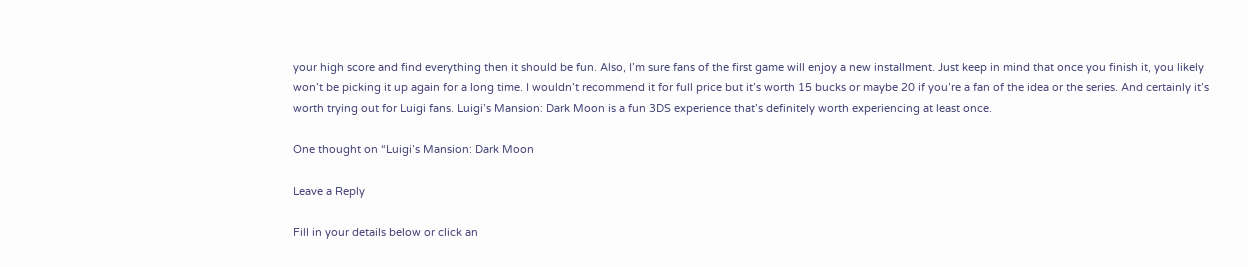your high score and find everything then it should be fun. Also, I’m sure fans of the first game will enjoy a new installment. Just keep in mind that once you finish it, you likely won’t be picking it up again for a long time. I wouldn’t recommend it for full price but it’s worth 15 bucks or maybe 20 if you’re a fan of the idea or the series. And certainly it’s worth trying out for Luigi fans. Luigi’s Mansion: Dark Moon is a fun 3DS experience that’s definitely worth experiencing at least once.

One thought on “Luigi’s Mansion: Dark Moon

Leave a Reply

Fill in your details below or click an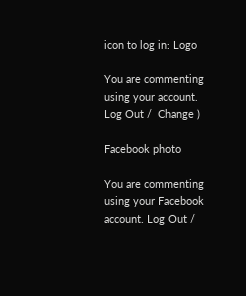icon to log in: Logo

You are commenting using your account. Log Out /  Change )

Facebook photo

You are commenting using your Facebook account. Log Out /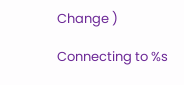Change )

Connecting to %s